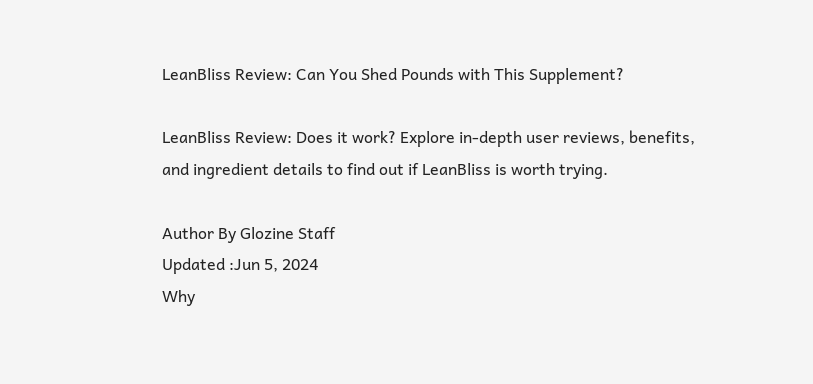LeanBliss Review: Can You Shed Pounds with This Supplement?

LeanBliss Review: Does it work? Explore in-depth user reviews, benefits, and ingredient details to find out if LeanBliss is worth trying.

Author By Glozine Staff
Updated :Jun 5, 2024
Why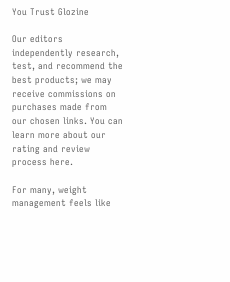You Trust Glozine

Our editors independently research, test, and recommend the best products; we may receive commissions on purchases made from our chosen links. You can learn more about our rating and review process here.

For many, weight management feels like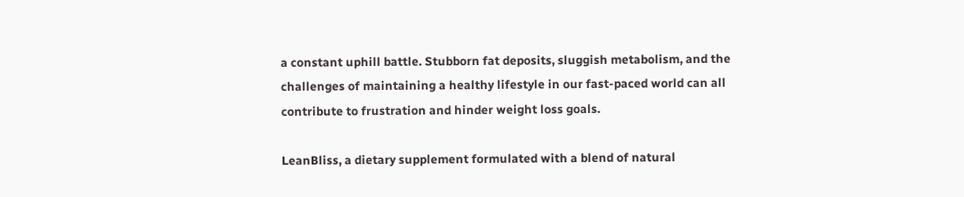a constant uphill battle. Stubborn fat deposits, sluggish metabolism, and the challenges of maintaining a healthy lifestyle in our fast-paced world can all contribute to frustration and hinder weight loss goals.

LeanBliss, a dietary supplement formulated with a blend of natural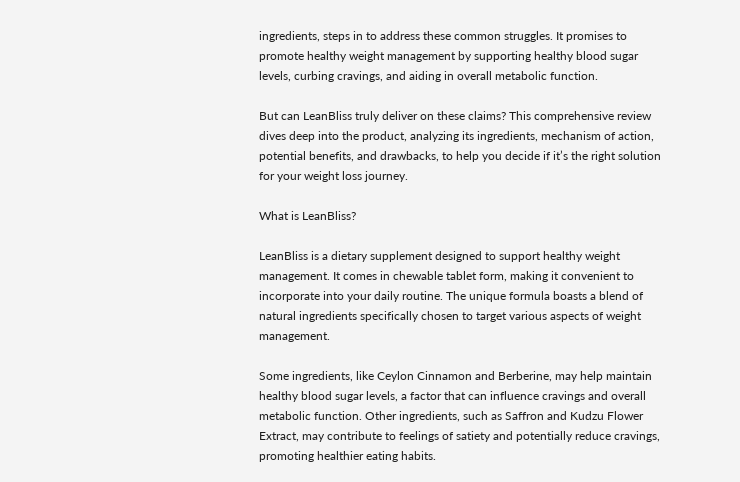ingredients, steps in to address these common struggles. It promises to promote healthy weight management by supporting healthy blood sugar levels, curbing cravings, and aiding in overall metabolic function.

But can LeanBliss truly deliver on these claims? This comprehensive review dives deep into the product, analyzing its ingredients, mechanism of action, potential benefits, and drawbacks, to help you decide if it’s the right solution for your weight loss journey.

What is LeanBliss?

LeanBliss is a dietary supplement designed to support healthy weight management. It comes in chewable tablet form, making it convenient to incorporate into your daily routine. The unique formula boasts a blend of natural ingredients specifically chosen to target various aspects of weight management.

Some ingredients, like Ceylon Cinnamon and Berberine, may help maintain healthy blood sugar levels, a factor that can influence cravings and overall metabolic function. Other ingredients, such as Saffron and Kudzu Flower Extract, may contribute to feelings of satiety and potentially reduce cravings, promoting healthier eating habits.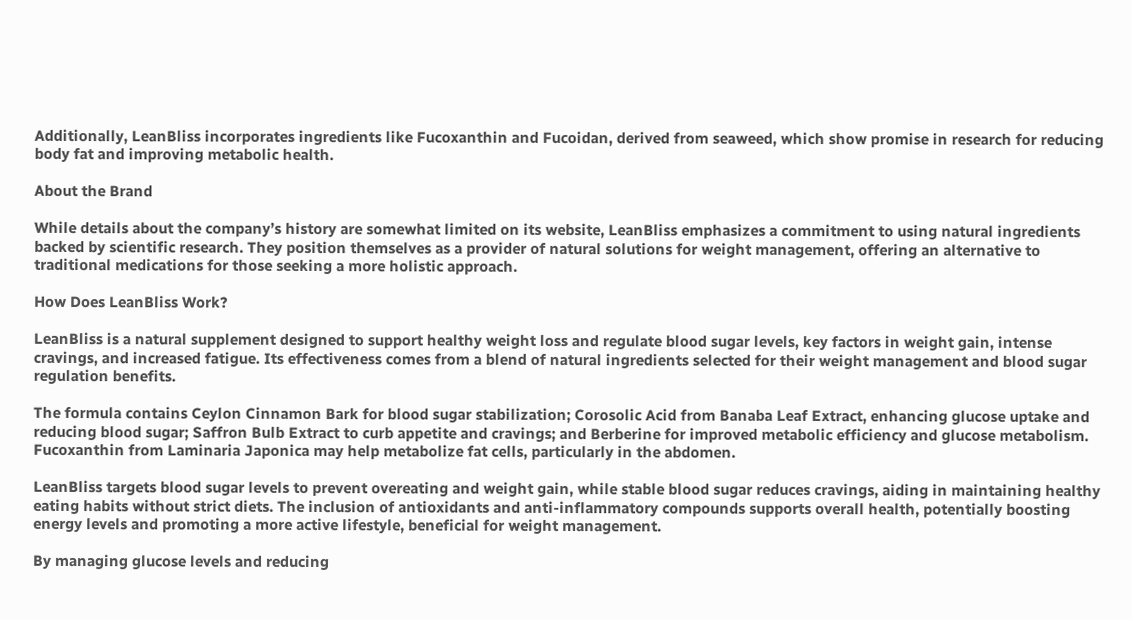Additionally, LeanBliss incorporates ingredients like Fucoxanthin and Fucoidan, derived from seaweed, which show promise in research for reducing body fat and improving metabolic health.

About the Brand

While details about the company’s history are somewhat limited on its website, LeanBliss emphasizes a commitment to using natural ingredients backed by scientific research. They position themselves as a provider of natural solutions for weight management, offering an alternative to traditional medications for those seeking a more holistic approach.

How Does LeanBliss Work?

LeanBliss is a natural supplement designed to support healthy weight loss and regulate blood sugar levels, key factors in weight gain, intense cravings, and increased fatigue. Its effectiveness comes from a blend of natural ingredients selected for their weight management and blood sugar regulation benefits.

The formula contains Ceylon Cinnamon Bark for blood sugar stabilization; Corosolic Acid from Banaba Leaf Extract, enhancing glucose uptake and reducing blood sugar; Saffron Bulb Extract to curb appetite and cravings; and Berberine for improved metabolic efficiency and glucose metabolism. Fucoxanthin from Laminaria Japonica may help metabolize fat cells, particularly in the abdomen.

LeanBliss targets blood sugar levels to prevent overeating and weight gain, while stable blood sugar reduces cravings, aiding in maintaining healthy eating habits without strict diets. The inclusion of antioxidants and anti-inflammatory compounds supports overall health, potentially boosting energy levels and promoting a more active lifestyle, beneficial for weight management.

By managing glucose levels and reducing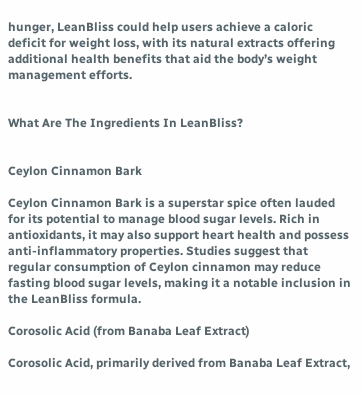hunger, LeanBliss could help users achieve a caloric deficit for weight loss, with its natural extracts offering additional health benefits that aid the body’s weight management efforts.


What Are The Ingredients In LeanBliss?


Ceylon Cinnamon Bark

Ceylon Cinnamon Bark is a superstar spice often lauded for its potential to manage blood sugar levels. Rich in antioxidants, it may also support heart health and possess anti-inflammatory properties. Studies suggest that regular consumption of Ceylon cinnamon may reduce fasting blood sugar levels, making it a notable inclusion in the LeanBliss formula.

Corosolic Acid (from Banaba Leaf Extract)

Corosolic Acid, primarily derived from Banaba Leaf Extract,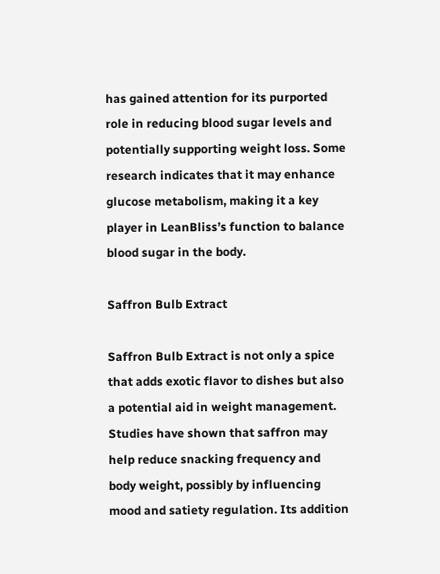has gained attention for its purported role in reducing blood sugar levels and potentially supporting weight loss. Some research indicates that it may enhance glucose metabolism, making it a key player in LeanBliss’s function to balance blood sugar in the body.

Saffron Bulb Extract

Saffron Bulb Extract is not only a spice that adds exotic flavor to dishes but also a potential aid in weight management. Studies have shown that saffron may help reduce snacking frequency and body weight, possibly by influencing mood and satiety regulation. Its addition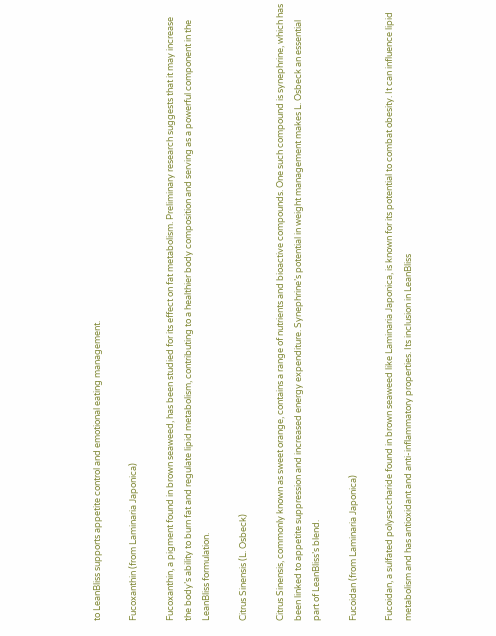to LeanBliss supports appetite control and emotional eating management.

Fucoxanthin (from Laminaria Japonica)

Fucoxanthin, a pigment found in brown seaweed, has been studied for its effect on fat metabolism. Preliminary research suggests that it may increase the body’s ability to burn fat and regulate lipid metabolism, contributing to a healthier body composition and serving as a powerful component in the LeanBliss formulation.

Citrus Sinensis (L. Osbeck)

Citrus Sinensis, commonly known as sweet orange, contains a range of nutrients and bioactive compounds. One such compound is synephrine, which has been linked to appetite suppression and increased energy expenditure. Synephrine’s potential in weight management makes L. Osbeck an essential part of LeanBliss’s blend.

Fucoidan (from Laminaria Japonica)

Fucoidan, a sulfated polysaccharide found in brown seaweed like Laminaria Japonica, is known for its potential to combat obesity. It can influence lipid metabolism and has antioxidant and anti-inflammatory properties. Its inclusion in LeanBliss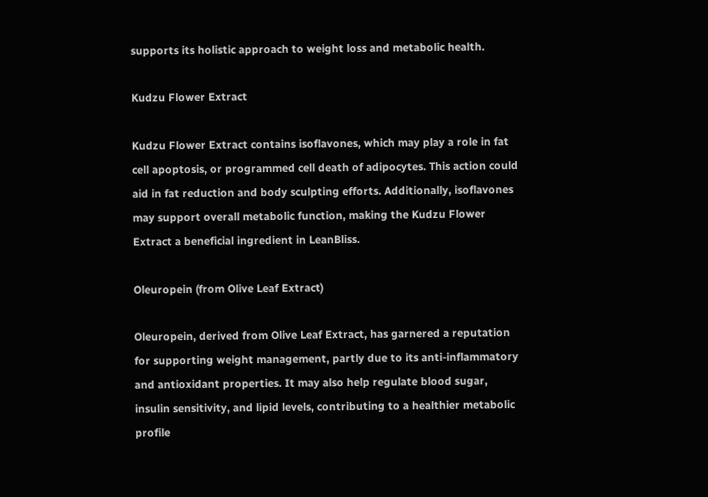supports its holistic approach to weight loss and metabolic health.

Kudzu Flower Extract

Kudzu Flower Extract contains isoflavones, which may play a role in fat cell apoptosis, or programmed cell death of adipocytes. This action could aid in fat reduction and body sculpting efforts. Additionally, isoflavones may support overall metabolic function, making the Kudzu Flower Extract a beneficial ingredient in LeanBliss.

Oleuropein (from Olive Leaf Extract)

Oleuropein, derived from Olive Leaf Extract, has garnered a reputation for supporting weight management, partly due to its anti-inflammatory and antioxidant properties. It may also help regulate blood sugar, insulin sensitivity, and lipid levels, contributing to a healthier metabolic profile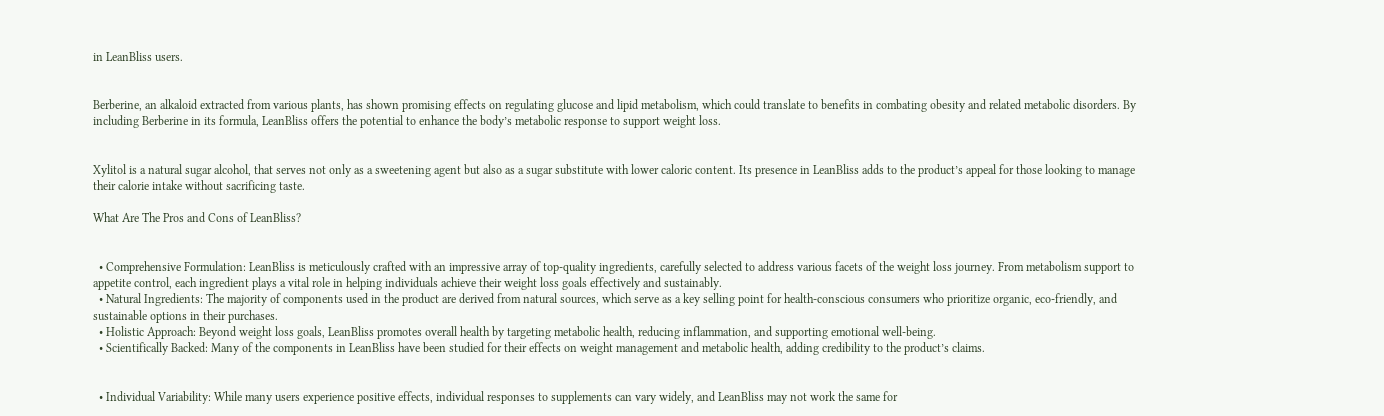in LeanBliss users.


Berberine, an alkaloid extracted from various plants, has shown promising effects on regulating glucose and lipid metabolism, which could translate to benefits in combating obesity and related metabolic disorders. By including Berberine in its formula, LeanBliss offers the potential to enhance the body’s metabolic response to support weight loss.


Xylitol is a natural sugar alcohol, that serves not only as a sweetening agent but also as a sugar substitute with lower caloric content. Its presence in LeanBliss adds to the product’s appeal for those looking to manage their calorie intake without sacrificing taste.

What Are The Pros and Cons of LeanBliss?


  • Comprehensive Formulation: LeanBliss is meticulously crafted with an impressive array of top-quality ingredients, carefully selected to address various facets of the weight loss journey. From metabolism support to appetite control, each ingredient plays a vital role in helping individuals achieve their weight loss goals effectively and sustainably.
  • Natural Ingredients: The majority of components used in the product are derived from natural sources, which serve as a key selling point for health-conscious consumers who prioritize organic, eco-friendly, and sustainable options in their purchases.
  • Holistic Approach: Beyond weight loss goals, LeanBliss promotes overall health by targeting metabolic health, reducing inflammation, and supporting emotional well-being.
  • Scientifically Backed: Many of the components in LeanBliss have been studied for their effects on weight management and metabolic health, adding credibility to the product’s claims.


  • Individual Variability: While many users experience positive effects, individual responses to supplements can vary widely, and LeanBliss may not work the same for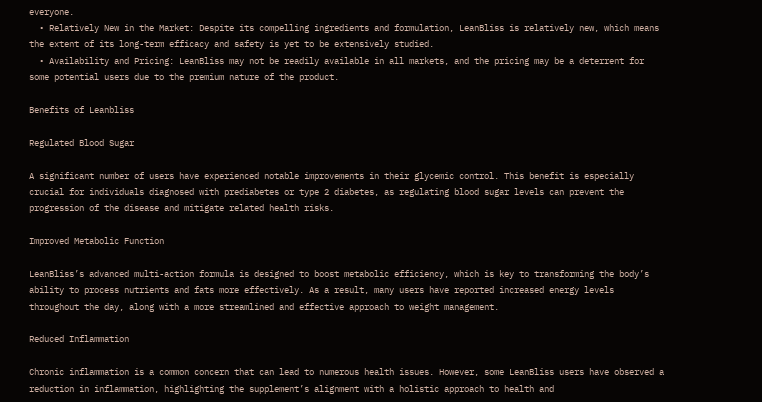everyone.
  • Relatively New in the Market: Despite its compelling ingredients and formulation, LeanBliss is relatively new, which means the extent of its long-term efficacy and safety is yet to be extensively studied.
  • Availability and Pricing: LeanBliss may not be readily available in all markets, and the pricing may be a deterrent for some potential users due to the premium nature of the product.

Benefits of Leanbliss

Regulated Blood Sugar

A significant number of users have experienced notable improvements in their glycemic control. This benefit is especially crucial for individuals diagnosed with prediabetes or type 2 diabetes, as regulating blood sugar levels can prevent the progression of the disease and mitigate related health risks.

Improved Metabolic Function

LeanBliss’s advanced multi-action formula is designed to boost metabolic efficiency, which is key to transforming the body’s ability to process nutrients and fats more effectively. As a result, many users have reported increased energy levels throughout the day, along with a more streamlined and effective approach to weight management.

Reduced Inflammation

Chronic inflammation is a common concern that can lead to numerous health issues. However, some LeanBliss users have observed a reduction in inflammation, highlighting the supplement’s alignment with a holistic approach to health and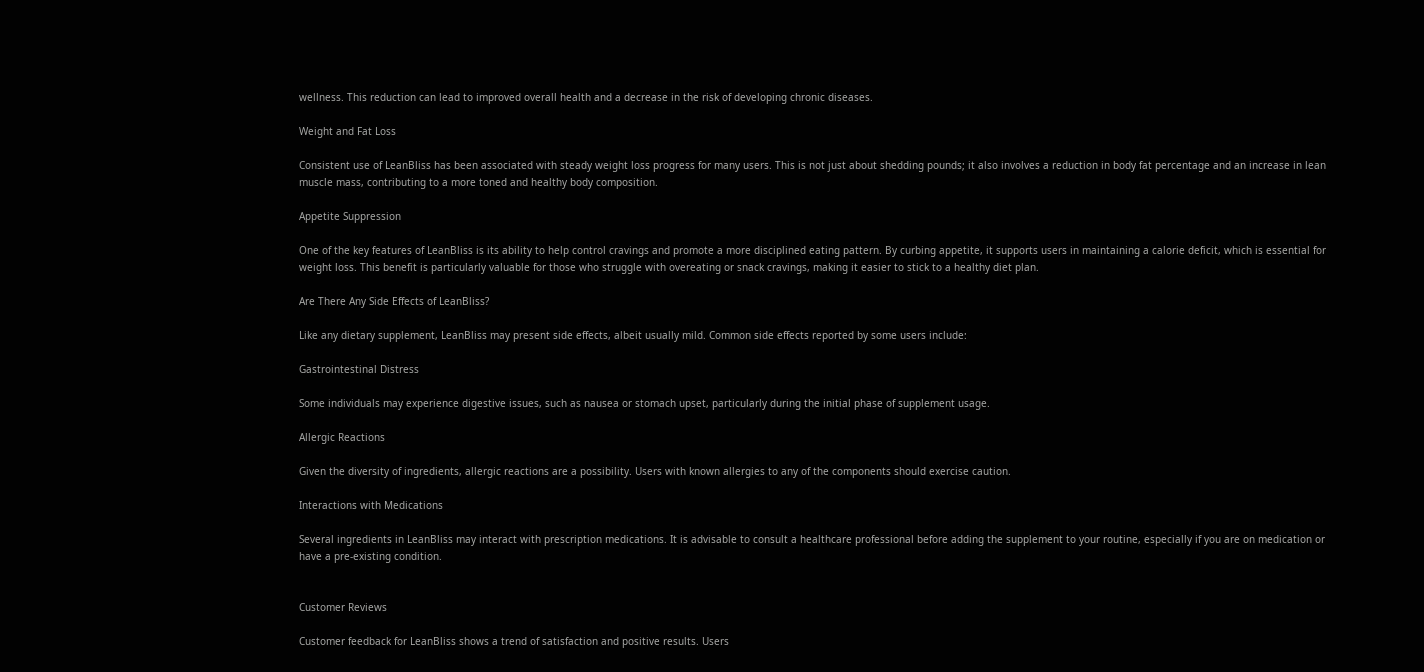wellness. This reduction can lead to improved overall health and a decrease in the risk of developing chronic diseases.

Weight and Fat Loss

Consistent use of LeanBliss has been associated with steady weight loss progress for many users. This is not just about shedding pounds; it also involves a reduction in body fat percentage and an increase in lean muscle mass, contributing to a more toned and healthy body composition.

Appetite Suppression

One of the key features of LeanBliss is its ability to help control cravings and promote a more disciplined eating pattern. By curbing appetite, it supports users in maintaining a calorie deficit, which is essential for weight loss. This benefit is particularly valuable for those who struggle with overeating or snack cravings, making it easier to stick to a healthy diet plan.

Are There Any Side Effects of LeanBliss?

Like any dietary supplement, LeanBliss may present side effects, albeit usually mild. Common side effects reported by some users include:

Gastrointestinal Distress

Some individuals may experience digestive issues, such as nausea or stomach upset, particularly during the initial phase of supplement usage.

Allergic Reactions

Given the diversity of ingredients, allergic reactions are a possibility. Users with known allergies to any of the components should exercise caution.

Interactions with Medications

Several ingredients in LeanBliss may interact with prescription medications. It is advisable to consult a healthcare professional before adding the supplement to your routine, especially if you are on medication or have a pre-existing condition.


Customer Reviews

Customer feedback for LeanBliss shows a trend of satisfaction and positive results. Users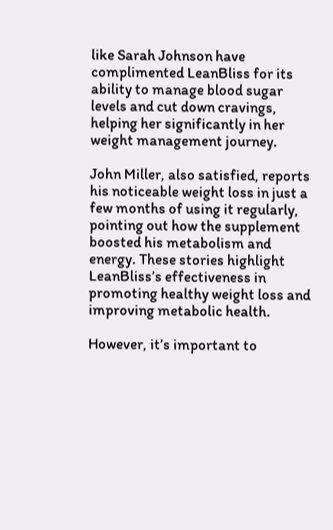like Sarah Johnson have complimented LeanBliss for its ability to manage blood sugar levels and cut down cravings, helping her significantly in her weight management journey.

John Miller, also satisfied, reports his noticeable weight loss in just a few months of using it regularly, pointing out how the supplement boosted his metabolism and energy. These stories highlight LeanBliss’s effectiveness in promoting healthy weight loss and improving metabolic health.

However, it’s important to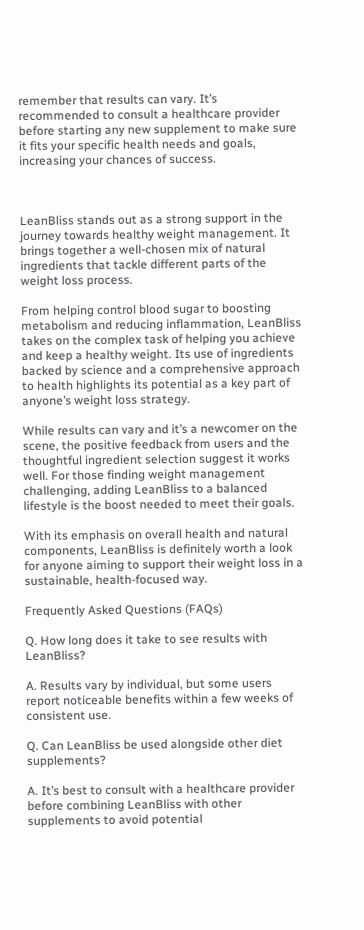remember that results can vary. It’s recommended to consult a healthcare provider before starting any new supplement to make sure it fits your specific health needs and goals, increasing your chances of success.



LeanBliss stands out as a strong support in the journey towards healthy weight management. It brings together a well-chosen mix of natural ingredients that tackle different parts of the weight loss process.

From helping control blood sugar to boosting metabolism and reducing inflammation, LeanBliss takes on the complex task of helping you achieve and keep a healthy weight. Its use of ingredients backed by science and a comprehensive approach to health highlights its potential as a key part of anyone’s weight loss strategy.

While results can vary and it’s a newcomer on the scene, the positive feedback from users and the thoughtful ingredient selection suggest it works well. For those finding weight management challenging, adding LeanBliss to a balanced lifestyle is the boost needed to meet their goals.

With its emphasis on overall health and natural components, LeanBliss is definitely worth a look for anyone aiming to support their weight loss in a sustainable, health-focused way.

Frequently Asked Questions (FAQs)

Q. How long does it take to see results with LeanBliss?

A. Results vary by individual, but some users report noticeable benefits within a few weeks of consistent use.

Q. Can LeanBliss be used alongside other diet supplements?

A. It’s best to consult with a healthcare provider before combining LeanBliss with other supplements to avoid potential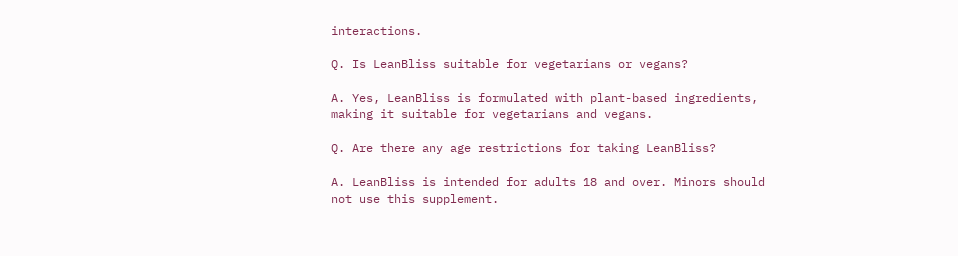interactions.

Q. Is LeanBliss suitable for vegetarians or vegans?

A. Yes, LeanBliss is formulated with plant-based ingredients, making it suitable for vegetarians and vegans.

Q. Are there any age restrictions for taking LeanBliss?

A. LeanBliss is intended for adults 18 and over. Minors should not use this supplement.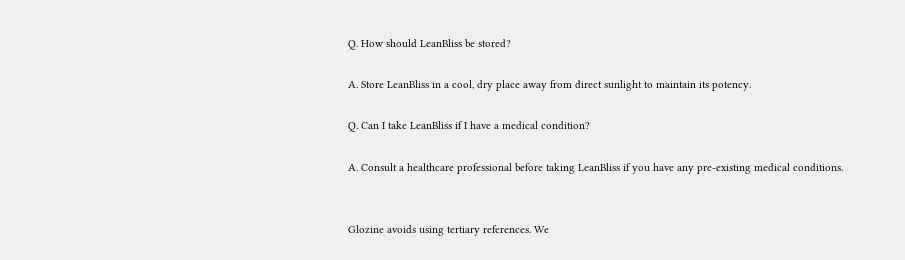Q. How should LeanBliss be stored?

A. Store LeanBliss in a cool, dry place away from direct sunlight to maintain its potency.

Q. Can I take LeanBliss if I have a medical condition?

A. Consult a healthcare professional before taking LeanBliss if you have any pre-existing medical conditions.


Glozine avoids using tertiary references. We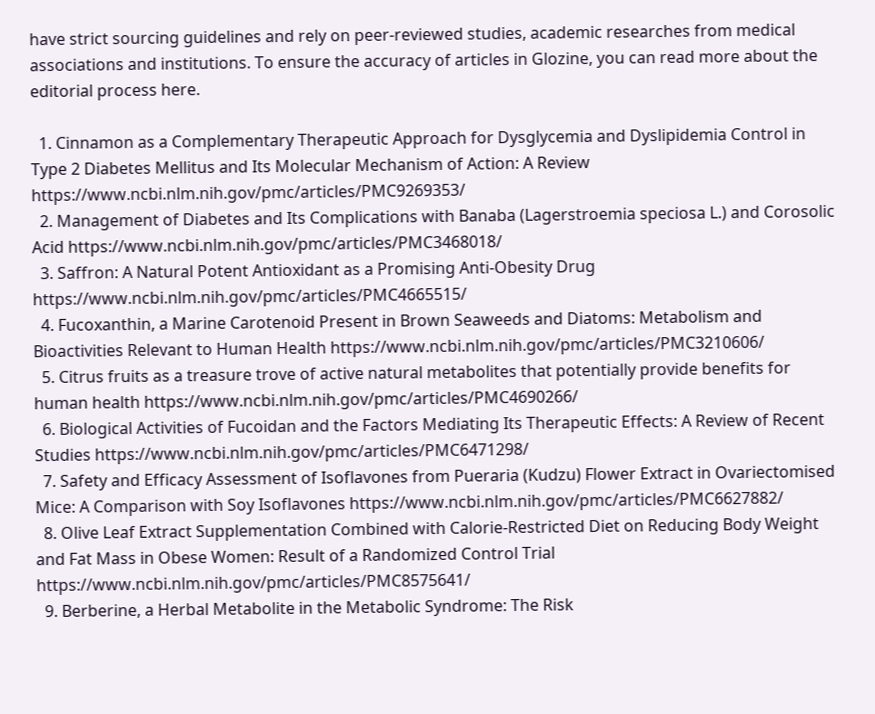have strict sourcing guidelines and rely on peer-reviewed studies, academic researches from medical associations and institutions. To ensure the accuracy of articles in Glozine, you can read more about the editorial process here.

  1. Cinnamon as a Complementary Therapeutic Approach for Dysglycemia and Dyslipidemia Control in Type 2 Diabetes Mellitus and Its Molecular Mechanism of Action: A Review https://www.ncbi.nlm.nih.gov/pmc/articles/PMC9269353/
  2. Management of Diabetes and Its Complications with Banaba (Lagerstroemia speciosa L.) and Corosolic Acid https://www.ncbi.nlm.nih.gov/pmc/articles/PMC3468018/
  3. Saffron: A Natural Potent Antioxidant as a Promising Anti-Obesity Drug https://www.ncbi.nlm.nih.gov/pmc/articles/PMC4665515/
  4. Fucoxanthin, a Marine Carotenoid Present in Brown Seaweeds and Diatoms: Metabolism and Bioactivities Relevant to Human Health https://www.ncbi.nlm.nih.gov/pmc/articles/PMC3210606/
  5. Citrus fruits as a treasure trove of active natural metabolites that potentially provide benefits for human health https://www.ncbi.nlm.nih.gov/pmc/articles/PMC4690266/
  6. Biological Activities of Fucoidan and the Factors Mediating Its Therapeutic Effects: A Review of Recent Studies https://www.ncbi.nlm.nih.gov/pmc/articles/PMC6471298/
  7. Safety and Efficacy Assessment of Isoflavones from Pueraria (Kudzu) Flower Extract in Ovariectomised Mice: A Comparison with Soy Isoflavones https://www.ncbi.nlm.nih.gov/pmc/articles/PMC6627882/
  8. Olive Leaf Extract Supplementation Combined with Calorie-Restricted Diet on Reducing Body Weight and Fat Mass in Obese Women: Result of a Randomized Control Trial https://www.ncbi.nlm.nih.gov/pmc/articles/PMC8575641/
  9. Berberine, a Herbal Metabolite in the Metabolic Syndrome: The Risk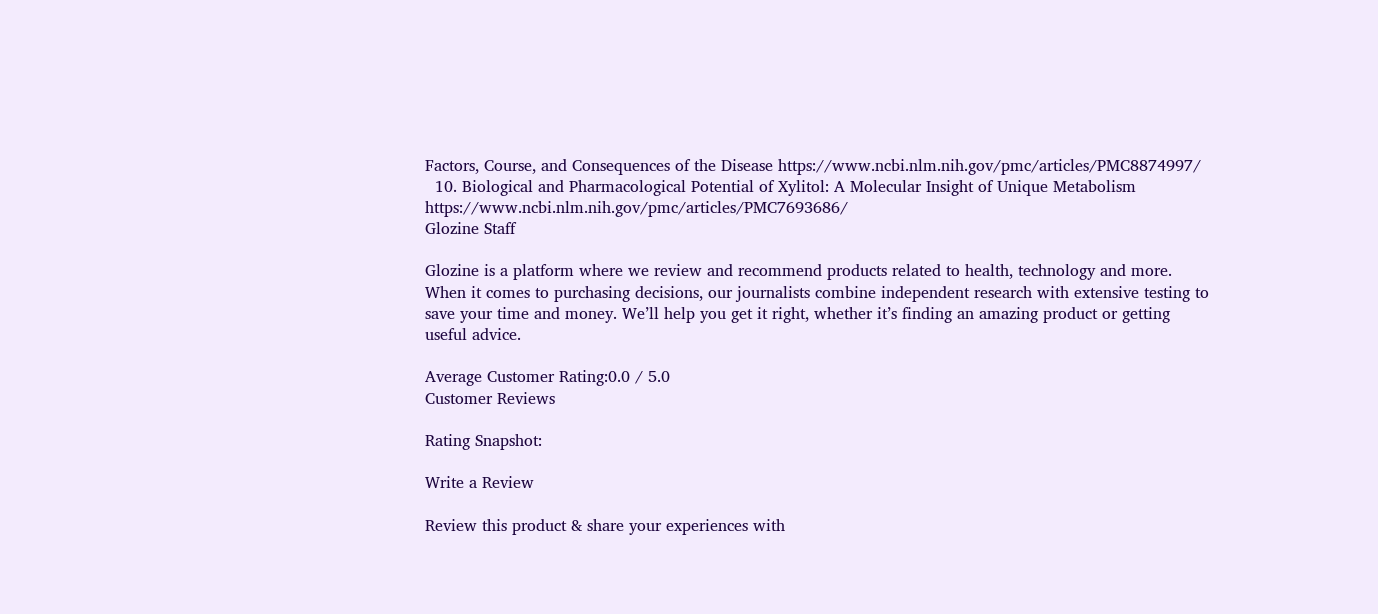Factors, Course, and Consequences of the Disease https://www.ncbi.nlm.nih.gov/pmc/articles/PMC8874997/
  10. Biological and Pharmacological Potential of Xylitol: A Molecular Insight of Unique Metabolism https://www.ncbi.nlm.nih.gov/pmc/articles/PMC7693686/
Glozine Staff

Glozine is a platform where we review and recommend products related to health, technology and more. When it comes to purchasing decisions, our journalists combine independent research with extensive testing to save your time and money. We’ll help you get it right, whether it’s finding an amazing product or getting useful advice.

Average Customer Rating:0.0 / 5.0
Customer Reviews

Rating Snapshot:

Write a Review

Review this product & share your experiences with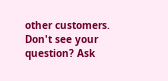other customers. Don't see your question? Ask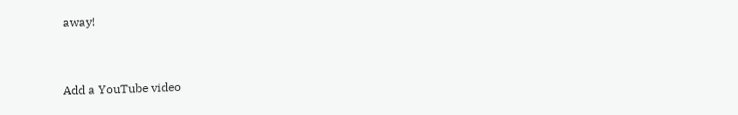away!


Add a YouTube video